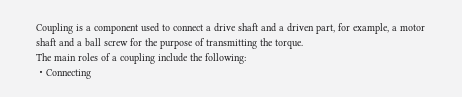Coupling is a component used to connect a drive shaft and a driven part, for example, a motor shaft and a ball screw for the purpose of transmitting the torque.
The main roles of a coupling include the following:
・Connecting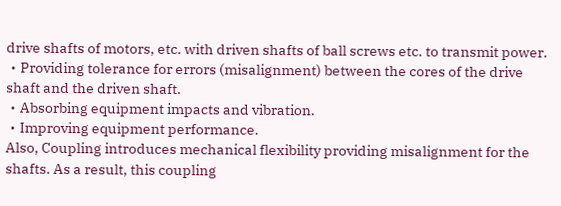drive shafts of motors, etc. with driven shafts of ball screws etc. to transmit power.
・Providing tolerance for errors (misalignment) between the cores of the drive shaft and the driven shaft.
・Absorbing equipment impacts and vibration.
・Improving equipment performance.
Also, Coupling introduces mechanical flexibility providing misalignment for the shafts. As a result, this coupling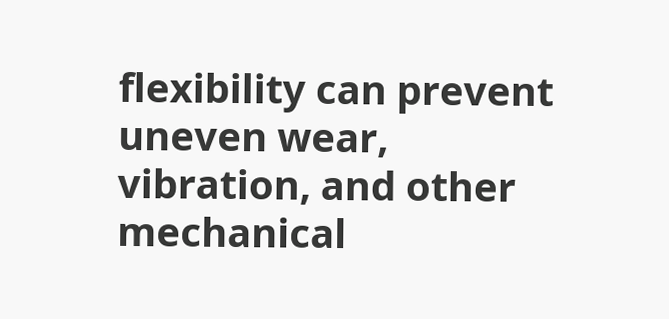flexibility can prevent uneven wear, vibration, and other mechanical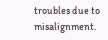troubles due to misalignment.